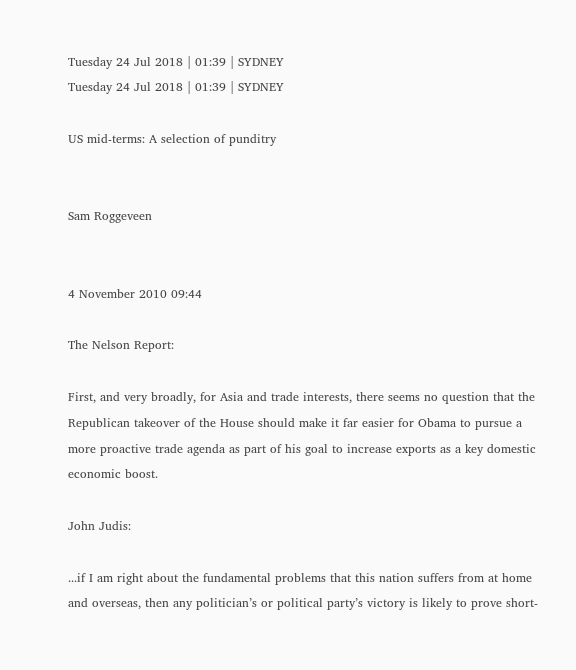Tuesday 24 Jul 2018 | 01:39 | SYDNEY
Tuesday 24 Jul 2018 | 01:39 | SYDNEY

US mid-terms: A selection of punditry


Sam Roggeveen


4 November 2010 09:44

The Nelson Report:

First, and very broadly, for Asia and trade interests, there seems no question that the Republican takeover of the House should make it far easier for Obama to pursue a more proactive trade agenda as part of his goal to increase exports as a key domestic economic boost.

John Judis:

...if I am right about the fundamental problems that this nation suffers from at home and overseas, then any politician’s or political party’s victory is likely to prove short-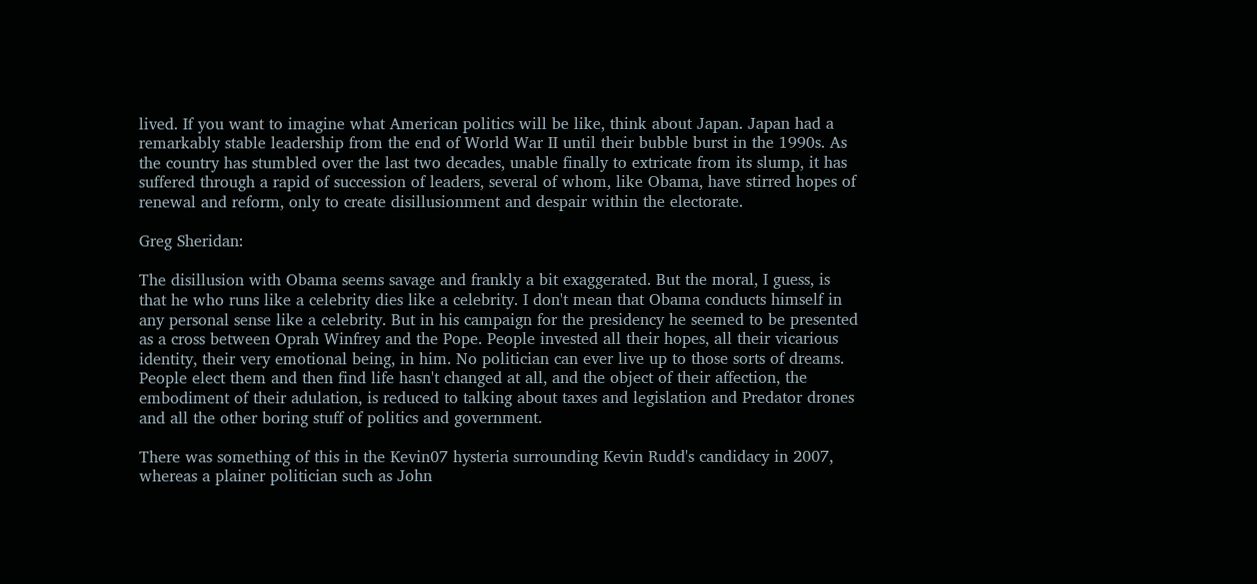lived. If you want to imagine what American politics will be like, think about Japan. Japan had a remarkably stable leadership from the end of World War II until their bubble burst in the 1990s. As the country has stumbled over the last two decades, unable finally to extricate from its slump, it has suffered through a rapid of succession of leaders, several of whom, like Obama, have stirred hopes of renewal and reform, only to create disillusionment and despair within the electorate.

Greg Sheridan:

The disillusion with Obama seems savage and frankly a bit exaggerated. But the moral, I guess, is that he who runs like a celebrity dies like a celebrity. I don't mean that Obama conducts himself in any personal sense like a celebrity. But in his campaign for the presidency he seemed to be presented as a cross between Oprah Winfrey and the Pope. People invested all their hopes, all their vicarious identity, their very emotional being, in him. No politician can ever live up to those sorts of dreams. People elect them and then find life hasn't changed at all, and the object of their affection, the embodiment of their adulation, is reduced to talking about taxes and legislation and Predator drones and all the other boring stuff of politics and government.

There was something of this in the Kevin07 hysteria surrounding Kevin Rudd's candidacy in 2007, whereas a plainer politician such as John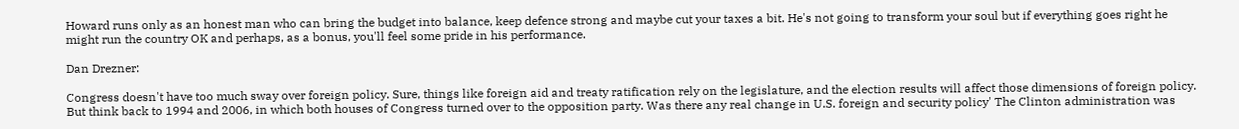Howard runs only as an honest man who can bring the budget into balance, keep defence strong and maybe cut your taxes a bit. He's not going to transform your soul but if everything goes right he might run the country OK and perhaps, as a bonus, you'll feel some pride in his performance.

Dan Drezner:

Congress doesn't have too much sway over foreign policy. Sure, things like foreign aid and treaty ratification rely on the legislature, and the election results will affect those dimensions of foreign policy. But think back to 1994 and 2006, in which both houses of Congress turned over to the opposition party. Was there any real change in U.S. foreign and security policy' The Clinton administration was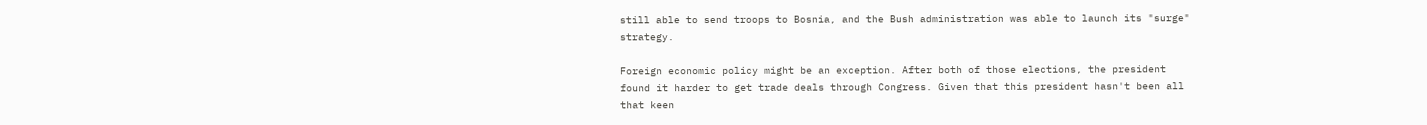still able to send troops to Bosnia, and the Bush administration was able to launch its "surge" strategy.

Foreign economic policy might be an exception. After both of those elections, the president found it harder to get trade deals through Congress. Given that this president hasn't been all that keen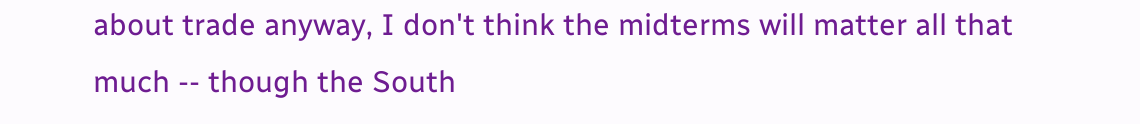about trade anyway, I don't think the midterms will matter all that much -- though the South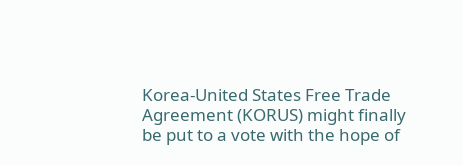Korea-United States Free Trade Agreement (KORUS) might finally be put to a vote with the hope of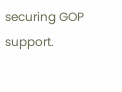securing GOP support.